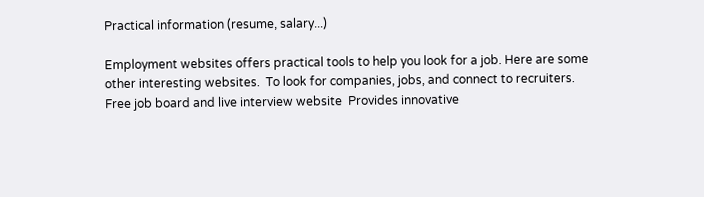Practical information (resume, salary...)

Employment websites offers practical tools to help you look for a job. Here are some other interesting websites.  To look for companies, jobs, and connect to recruiters.  Free job board and live interview website  Provides innovative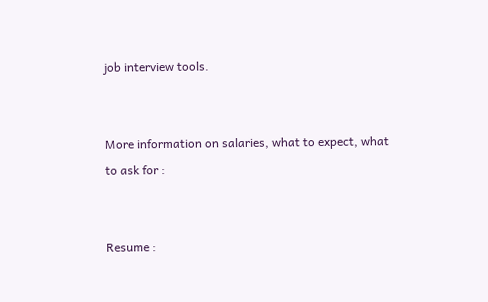job interview tools.


More information on salaries, what to expect, what to ask for :


Resume :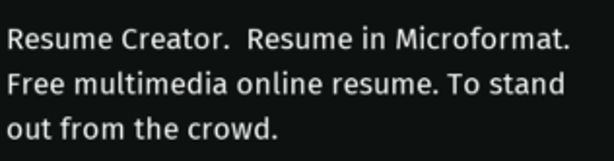Resume Creator.  Resume in Microformat.  Free multimedia online resume. To stand out from the crowd.